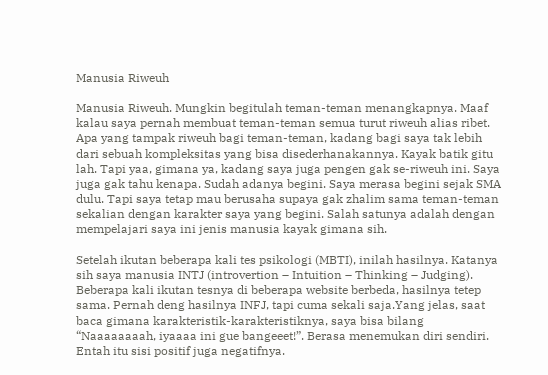Manusia Riweuh

Manusia Riweuh. Mungkin begitulah teman-teman menangkapnya. Maaf kalau saya pernah membuat teman-teman semua turut riweuh alias ribet. Apa yang tampak riweuh bagi teman-teman, kadang bagi saya tak lebih dari sebuah kompleksitas yang bisa disederhanakannya. Kayak batik gitu lah. Tapi yaa, gimana ya, kadang saya juga pengen gak se-riweuh ini. Saya juga gak tahu kenapa. Sudah adanya begini. Saya merasa begini sejak SMA dulu. Tapi saya tetap mau berusaha supaya gak zhalim sama teman-teman sekalian dengan karakter saya yang begini. Salah satunya adalah dengan mempelajari saya ini jenis manusia kayak gimana sih.

Setelah ikutan beberapa kali tes psikologi (MBTI), inilah hasilnya. Katanya sih saya manusia INTJ (introvertion – Intuition – Thinking – Judging). Beberapa kali ikutan tesnya di beberapa website berbeda, hasilnya tetep sama. Pernah deng hasilnya INFJ, tapi cuma sekali saja.Yang jelas, saat baca gimana karakteristik-karakteristiknya, saya bisa bilang “Naaaaaaaah, iyaaaa ini gue bangeeet!”. Berasa menemukan diri sendiri. Entah itu sisi positif juga negatifnya.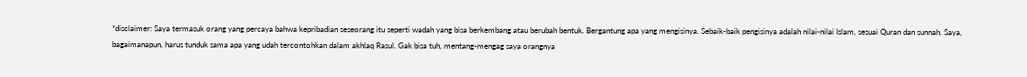*disclaimer: Saya termasuk orang yang percaya bahwa kepribadian seseorang itu seperti wadah yang bisa berkembang atau berubah bentuk. Bergantung apa yang mengisinya. Sebaik-baik pengisinya adalah nilai-nilai Islam, sesuai Quran dan sunnah. Saya, bagaimanapun, harus tunduk sama apa yang udah tercontohkan dalam akhlaq Rasul. Gak bisa tuh, mentang-mengag saya orangnya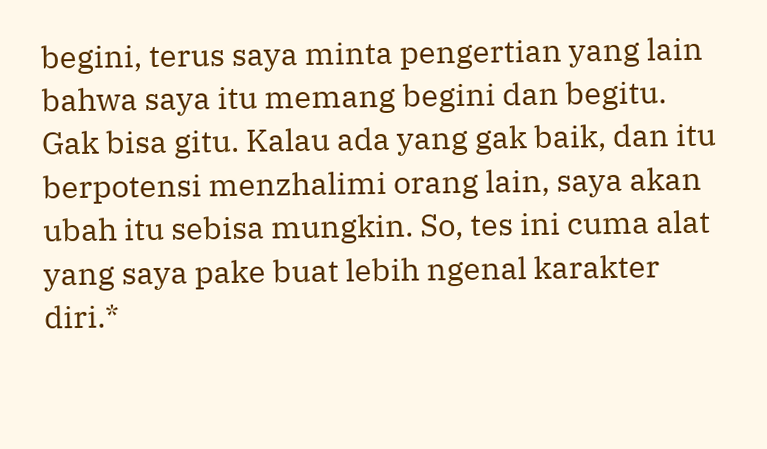begini, terus saya minta pengertian yang lain bahwa saya itu memang begini dan begitu. Gak bisa gitu. Kalau ada yang gak baik, dan itu berpotensi menzhalimi orang lain, saya akan ubah itu sebisa mungkin. So, tes ini cuma alat yang saya pake buat lebih ngenal karakter diri.*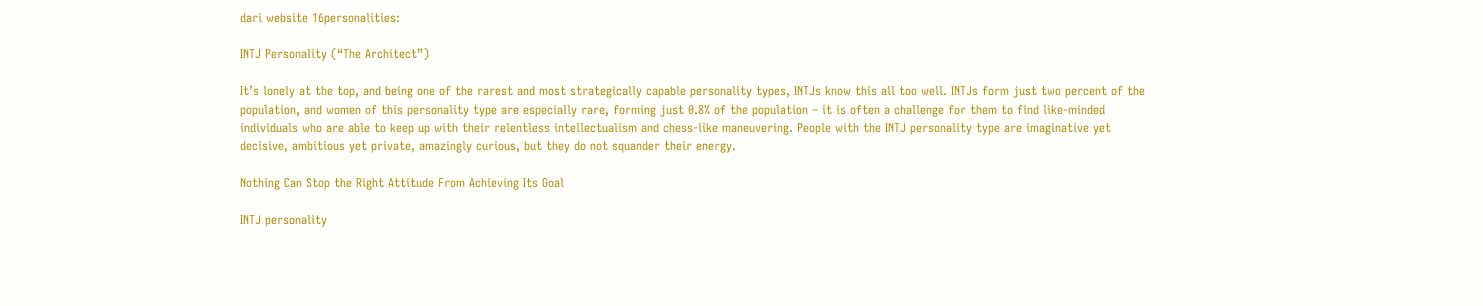dari website 16personalities:

INTJ Personality (“The Architect”)

It’s lonely at the top, and being one of the rarest and most strategically capable personality types, INTJs know this all too well. INTJs form just two percent of the population, and women of this personality type are especially rare, forming just 0.8% of the population – it is often a challenge for them to find like-minded individuals who are able to keep up with their relentless intellectualism and chess-like maneuvering. People with the INTJ personality type are imaginative yet decisive, ambitious yet private, amazingly curious, but they do not squander their energy.

Nothing Can Stop the Right Attitude From Achieving Its Goal

INTJ personality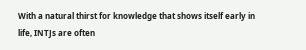With a natural thirst for knowledge that shows itself early in life, INTJs are often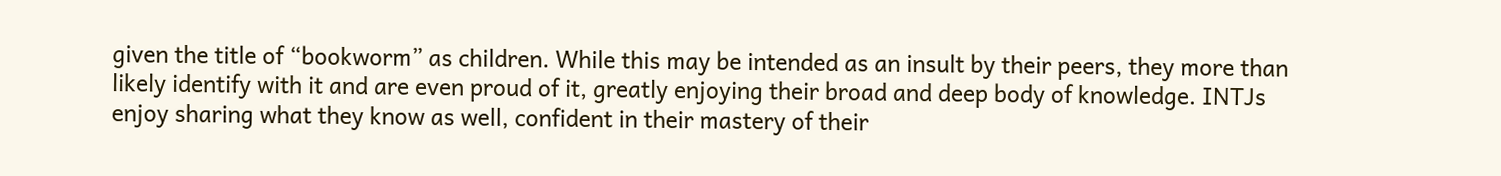given the title of “bookworm” as children. While this may be intended as an insult by their peers, they more than likely identify with it and are even proud of it, greatly enjoying their broad and deep body of knowledge. INTJs enjoy sharing what they know as well, confident in their mastery of their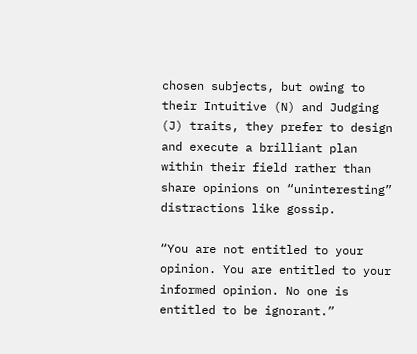chosen subjects, but owing to their Intuitive (N) and Judging (J) traits, they prefer to design and execute a brilliant plan within their field rather than share opinions on “uninteresting” distractions like gossip.

“You are not entitled to your opinion. You are entitled to your informed opinion. No one is entitled to be ignorant.”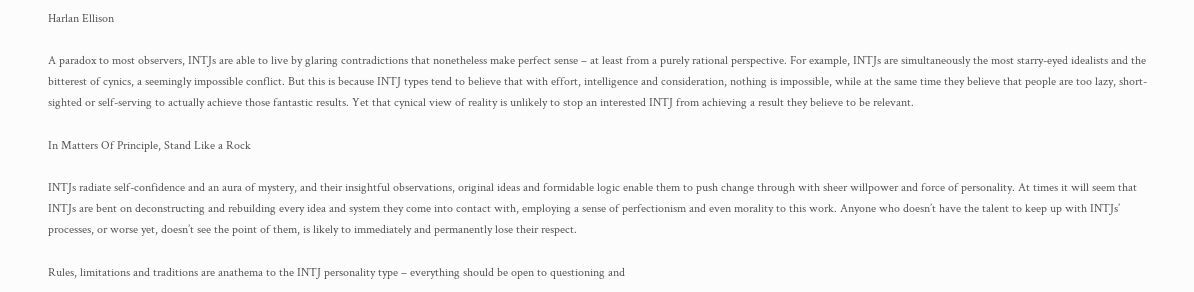Harlan Ellison

A paradox to most observers, INTJs are able to live by glaring contradictions that nonetheless make perfect sense – at least from a purely rational perspective. For example, INTJs are simultaneously the most starry-eyed idealists and the bitterest of cynics, a seemingly impossible conflict. But this is because INTJ types tend to believe that with effort, intelligence and consideration, nothing is impossible, while at the same time they believe that people are too lazy, short-sighted or self-serving to actually achieve those fantastic results. Yet that cynical view of reality is unlikely to stop an interested INTJ from achieving a result they believe to be relevant.

In Matters Of Principle, Stand Like a Rock

INTJs radiate self-confidence and an aura of mystery, and their insightful observations, original ideas and formidable logic enable them to push change through with sheer willpower and force of personality. At times it will seem that INTJs are bent on deconstructing and rebuilding every idea and system they come into contact with, employing a sense of perfectionism and even morality to this work. Anyone who doesn’t have the talent to keep up with INTJs’ processes, or worse yet, doesn’t see the point of them, is likely to immediately and permanently lose their respect.

Rules, limitations and traditions are anathema to the INTJ personality type – everything should be open to questioning and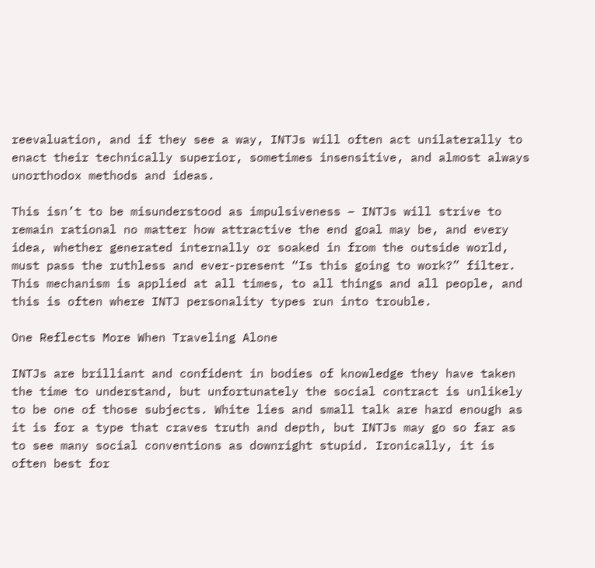reevaluation, and if they see a way, INTJs will often act unilaterally to enact their technically superior, sometimes insensitive, and almost always unorthodox methods and ideas.

This isn’t to be misunderstood as impulsiveness – INTJs will strive to remain rational no matter how attractive the end goal may be, and every idea, whether generated internally or soaked in from the outside world, must pass the ruthless and ever-present “Is this going to work?” filter. This mechanism is applied at all times, to all things and all people, and this is often where INTJ personality types run into trouble.

One Reflects More When Traveling Alone

INTJs are brilliant and confident in bodies of knowledge they have taken the time to understand, but unfortunately the social contract is unlikely to be one of those subjects. White lies and small talk are hard enough as it is for a type that craves truth and depth, but INTJs may go so far as to see many social conventions as downright stupid. Ironically, it is often best for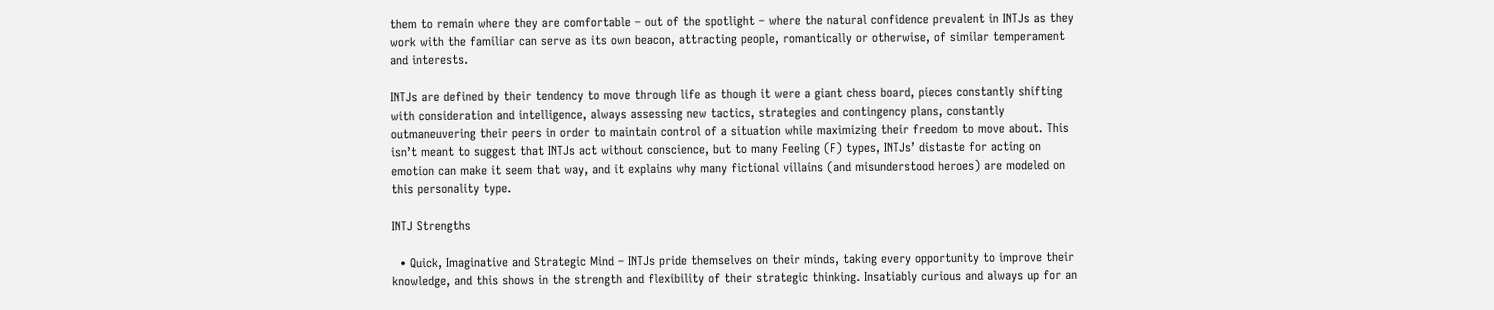them to remain where they are comfortable – out of the spotlight – where the natural confidence prevalent in INTJs as they work with the familiar can serve as its own beacon, attracting people, romantically or otherwise, of similar temperament and interests.

INTJs are defined by their tendency to move through life as though it were a giant chess board, pieces constantly shifting with consideration and intelligence, always assessing new tactics, strategies and contingency plans, constantly outmaneuvering their peers in order to maintain control of a situation while maximizing their freedom to move about. This isn’t meant to suggest that INTJs act without conscience, but to many Feeling (F) types, INTJs’ distaste for acting on emotion can make it seem that way, and it explains why many fictional villains (and misunderstood heroes) are modeled on this personality type.

INTJ Strengths

  • Quick, Imaginative and Strategic Mind – INTJs pride themselves on their minds, taking every opportunity to improve their knowledge, and this shows in the strength and flexibility of their strategic thinking. Insatiably curious and always up for an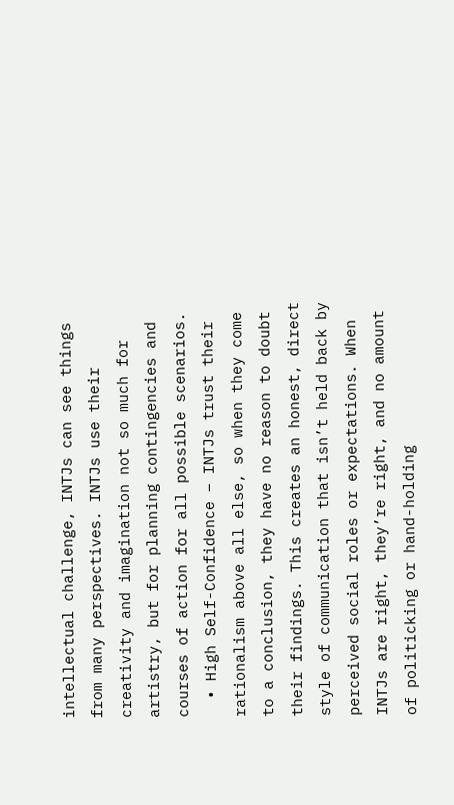intellectual challenge, INTJs can see things from many perspectives. INTJs use their creativity and imagination not so much for artistry, but for planning contingencies and courses of action for all possible scenarios.
  • High Self-Confidence – INTJs trust their rationalism above all else, so when they come to a conclusion, they have no reason to doubt their findings. This creates an honest, direct style of communication that isn’t held back by perceived social roles or expectations. When INTJs are right, they’re right, and no amount of politicking or hand-holding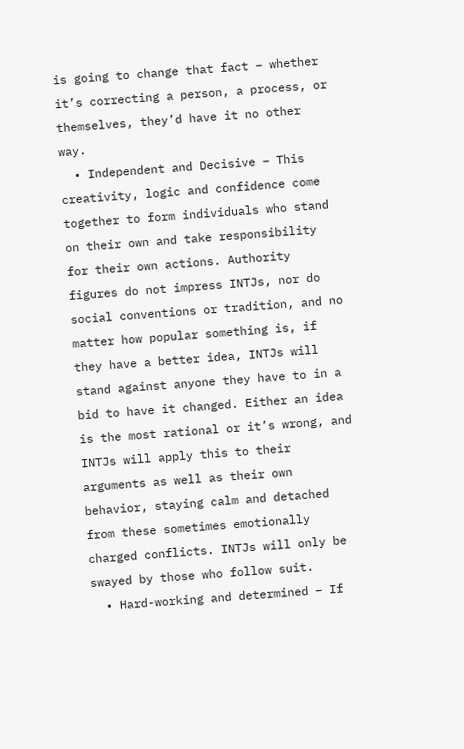is going to change that fact – whether it’s correcting a person, a process, or themselves, they’d have it no other way.
  • Independent and Decisive – This creativity, logic and confidence come together to form individuals who stand on their own and take responsibility for their own actions. Authority figures do not impress INTJs, nor do social conventions or tradition, and no matter how popular something is, if they have a better idea, INTJs will stand against anyone they have to in a bid to have it changed. Either an idea is the most rational or it’s wrong, and INTJs will apply this to their arguments as well as their own behavior, staying calm and detached from these sometimes emotionally charged conflicts. INTJs will only be swayed by those who follow suit.
  • Hard-working and determined – If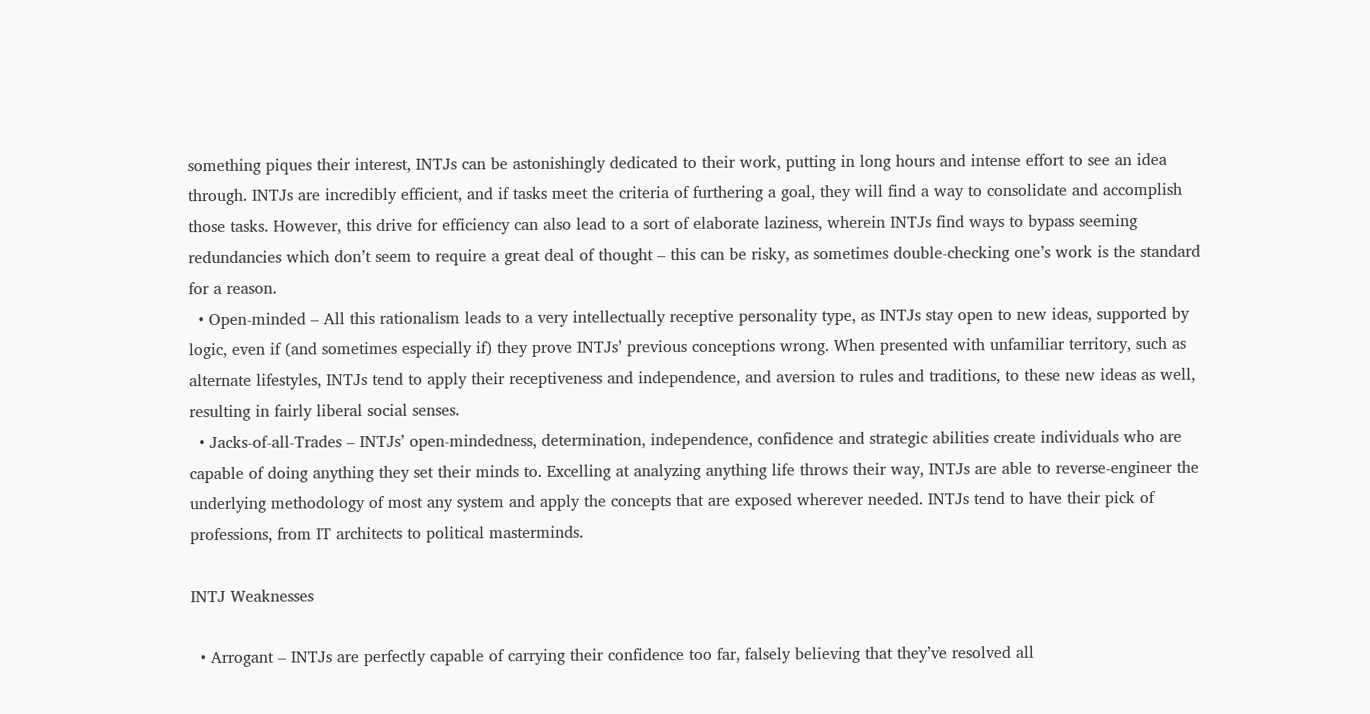something piques their interest, INTJs can be astonishingly dedicated to their work, putting in long hours and intense effort to see an idea through. INTJs are incredibly efficient, and if tasks meet the criteria of furthering a goal, they will find a way to consolidate and accomplish those tasks. However, this drive for efficiency can also lead to a sort of elaborate laziness, wherein INTJs find ways to bypass seeming redundancies which don’t seem to require a great deal of thought – this can be risky, as sometimes double-checking one’s work is the standard for a reason.
  • Open-minded – All this rationalism leads to a very intellectually receptive personality type, as INTJs stay open to new ideas, supported by logic, even if (and sometimes especially if) they prove INTJs’ previous conceptions wrong. When presented with unfamiliar territory, such as alternate lifestyles, INTJs tend to apply their receptiveness and independence, and aversion to rules and traditions, to these new ideas as well, resulting in fairly liberal social senses.
  • Jacks-of-all-Trades – INTJs’ open-mindedness, determination, independence, confidence and strategic abilities create individuals who are capable of doing anything they set their minds to. Excelling at analyzing anything life throws their way, INTJs are able to reverse-engineer the underlying methodology of most any system and apply the concepts that are exposed wherever needed. INTJs tend to have their pick of professions, from IT architects to political masterminds.

INTJ Weaknesses

  • Arrogant – INTJs are perfectly capable of carrying their confidence too far, falsely believing that they’ve resolved all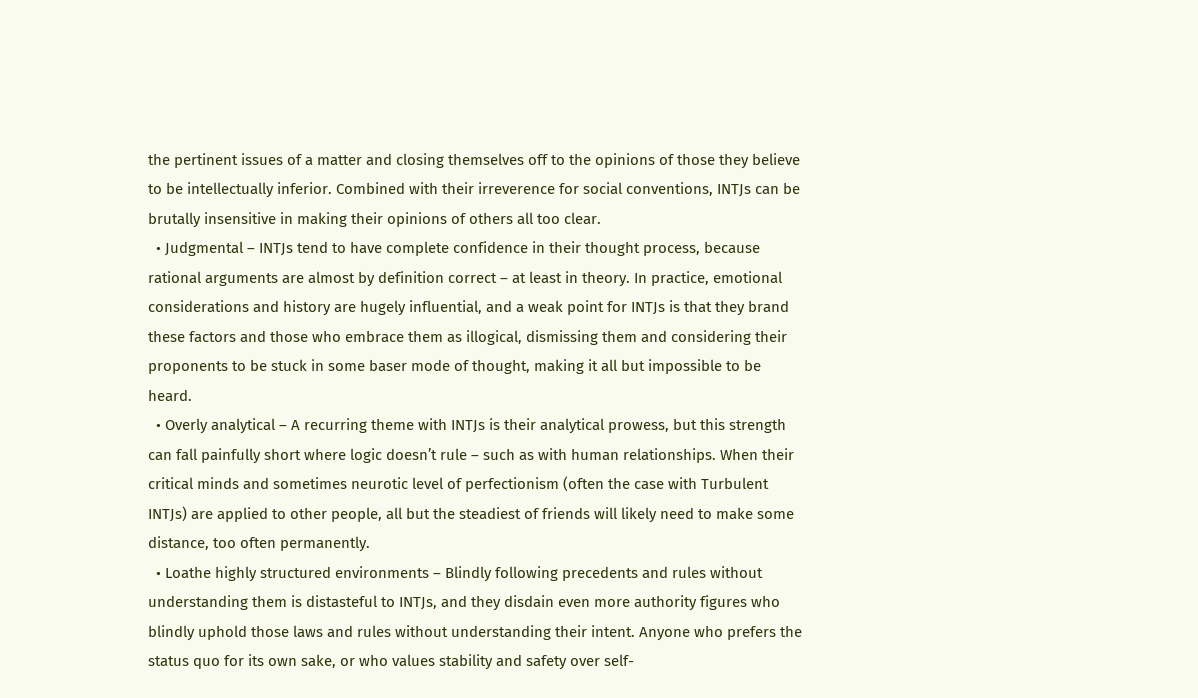the pertinent issues of a matter and closing themselves off to the opinions of those they believe to be intellectually inferior. Combined with their irreverence for social conventions, INTJs can be brutally insensitive in making their opinions of others all too clear.
  • Judgmental – INTJs tend to have complete confidence in their thought process, because rational arguments are almost by definition correct – at least in theory. In practice, emotional considerations and history are hugely influential, and a weak point for INTJs is that they brand these factors and those who embrace them as illogical, dismissing them and considering their proponents to be stuck in some baser mode of thought, making it all but impossible to be heard.
  • Overly analytical – A recurring theme with INTJs is their analytical prowess, but this strength can fall painfully short where logic doesn’t rule – such as with human relationships. When their critical minds and sometimes neurotic level of perfectionism (often the case with Turbulent INTJs) are applied to other people, all but the steadiest of friends will likely need to make some distance, too often permanently.
  • Loathe highly structured environments – Blindly following precedents and rules without understanding them is distasteful to INTJs, and they disdain even more authority figures who blindly uphold those laws and rules without understanding their intent. Anyone who prefers the status quo for its own sake, or who values stability and safety over self-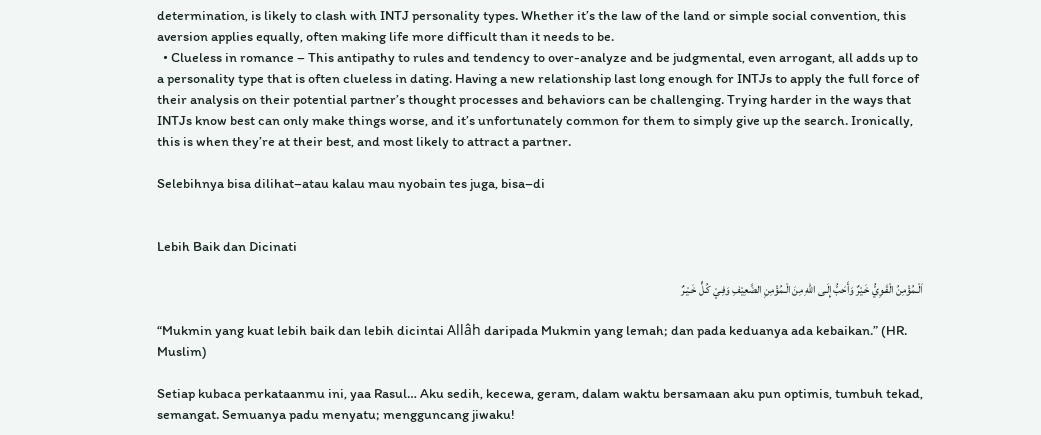determination, is likely to clash with INTJ personality types. Whether it’s the law of the land or simple social convention, this aversion applies equally, often making life more difficult than it needs to be.
  • Clueless in romance – This antipathy to rules and tendency to over-analyze and be judgmental, even arrogant, all adds up to a personality type that is often clueless in dating. Having a new relationship last long enough for INTJs to apply the full force of their analysis on their potential partner’s thought processes and behaviors can be challenging. Trying harder in the ways that INTJs know best can only make things worse, and it’s unfortunately common for them to simply give up the search. Ironically, this is when they’re at their best, and most likely to attract a partner.

Selebihnya bisa dilihat–atau kalau mau nyobain tes juga, bisa–di


Lebih Baik dan Dicinati

اَلْـمُؤْمِنُ الْقَـوِيُّ خَـيْرٌ وَأَحَبُّ إِلَـى اللهِ مِنَ الْـمُؤْمِنِ الضَّعِيْفِ وَفِـيْ كُـلٍّ خَـيْـرٌ

“Mukmin yang kuat lebih baik dan lebih dicintai Allâh daripada Mukmin yang lemah; dan pada keduanya ada kebaikan.” (HR. Muslim)

Setiap kubaca perkataanmu ini, yaa Rasul… Aku sedih, kecewa, geram, dalam waktu bersamaan aku pun optimis, tumbuh tekad, semangat. Semuanya padu menyatu; mengguncang jiwaku!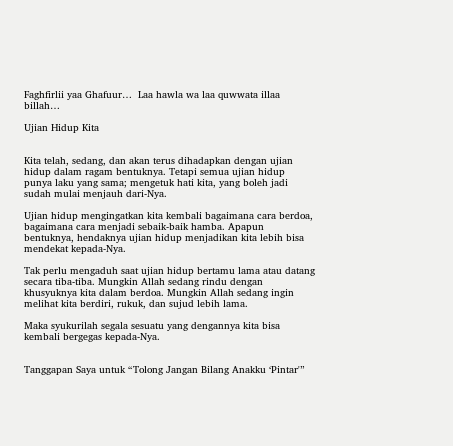Faghfirlii yaa Ghafuur…  Laa hawla wa laa quwwata illaa billah…

Ujian Hidup Kita


Kita telah, sedang, dan akan terus dihadapkan dengan ujian hidup dalam ragam bentuknya. Tetapi semua ujian hidup punya laku yang sama; mengetuk hati kita, yang boleh jadi sudah mulai menjauh dari-Nya.

Ujian hidup mengingatkan kita kembali bagaimana cara berdoa, bagaimana cara menjadi sebaik-baik hamba. Apapun bentuknya, hendaknya ujian hidup menjadikan kita lebih bisa mendekat kepada-Nya.

Tak perlu mengaduh saat ujian hidup bertamu lama atau datang secara tiba-tiba. Mungkin Allah sedang rindu dengan khusyuknya kita dalam berdoa. Mungkin Allah sedang ingin melihat kita berdiri, rukuk, dan sujud lebih lama.

Maka syukurilah segala sesuatu yang dengannya kita bisa kembali bergegas kepada-Nya.


Tanggapan Saya untuk “Tolong Jangan Bilang Anakku ‘Pintar'”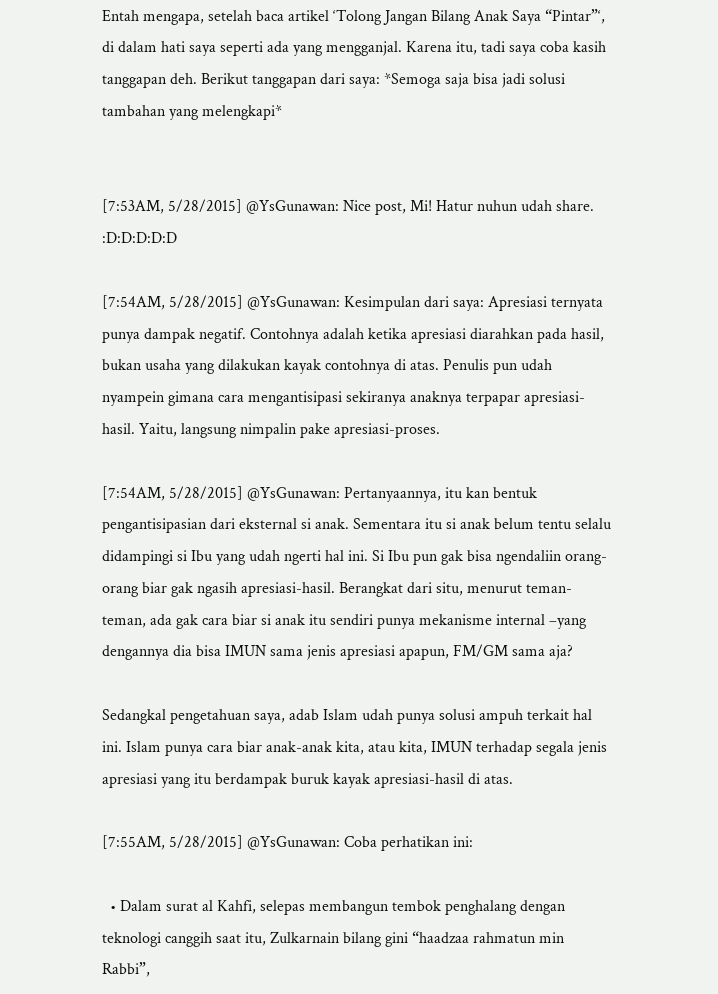Entah mengapa, setelah baca artikel ‘Tolong Jangan Bilang Anak Saya “Pintar”‘, di dalam hati saya seperti ada yang mengganjal. Karena itu, tadi saya coba kasih tanggapan deh. Berikut tanggapan dari saya: *Semoga saja bisa jadi solusi tambahan yang melengkapi*


[7:53AM, 5/28/2015] @YsGunawan: Nice post, Mi! Hatur nuhun udah share. :D:D:D:D:D

[7:54AM, 5/28/2015] @YsGunawan: Kesimpulan dari saya: Apresiasi ternyata punya dampak negatif. Contohnya adalah ketika apresiasi diarahkan pada hasil, bukan usaha yang dilakukan kayak contohnya di atas. Penulis pun udah nyampein gimana cara mengantisipasi sekiranya anaknya terpapar apresiasi-hasil. Yaitu, langsung nimpalin pake apresiasi-proses.

[7:54AM, 5/28/2015] @YsGunawan: Pertanyaannya, itu kan bentuk pengantisipasian dari eksternal si anak. Sementara itu si anak belum tentu selalu didampingi si Ibu yang udah ngerti hal ini. Si Ibu pun gak bisa ngendaliin orang-orang biar gak ngasih apresiasi-hasil. Berangkat dari situ, menurut teman-teman, ada gak cara biar si anak itu sendiri punya mekanisme internal –yang dengannya dia bisa IMUN sama jenis apresiasi apapun, FM/GM sama aja?

Sedangkal pengetahuan saya, adab Islam udah punya solusi ampuh terkait hal ini. Islam punya cara biar anak-anak kita, atau kita, IMUN terhadap segala jenis apresiasi yang itu berdampak buruk kayak apresiasi-hasil di atas.

[7:55AM, 5/28/2015] @YsGunawan: Coba perhatikan ini:

  • Dalam surat al Kahfi, selepas membangun tembok penghalang dengan teknologi canggih saat itu, Zulkarnain bilang gini “haadzaa rahmatun min Rabbi”,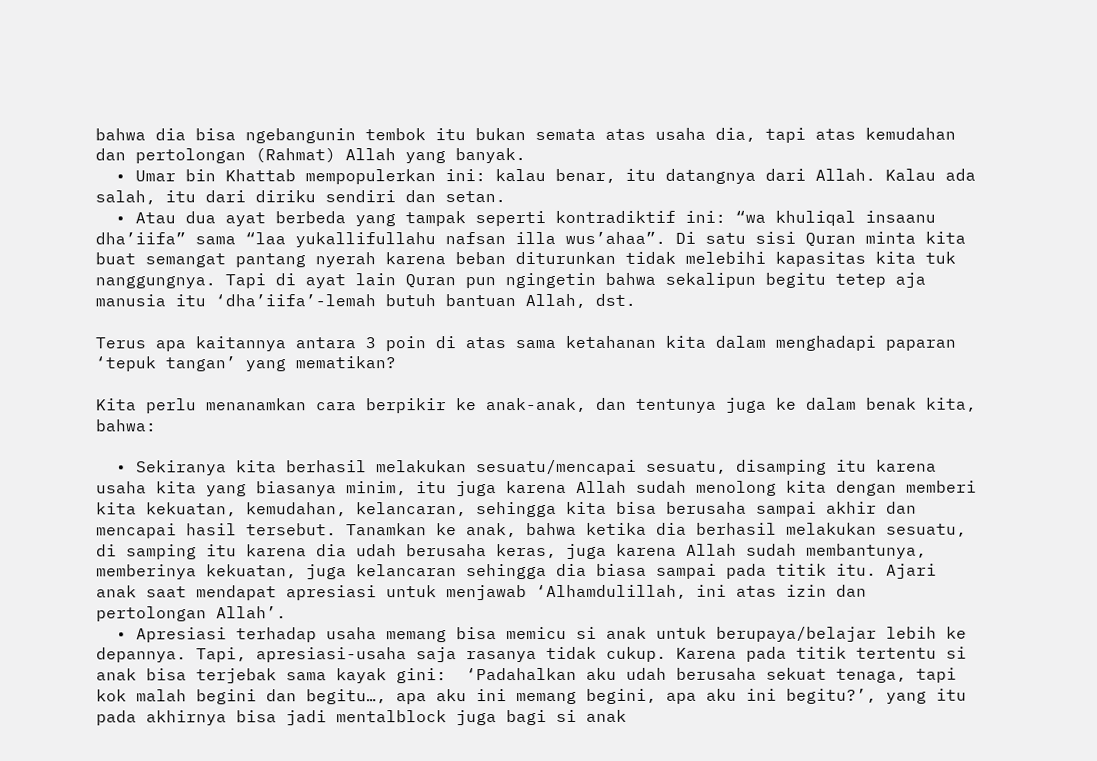bahwa dia bisa ngebangunin tembok itu bukan semata atas usaha dia, tapi atas kemudahan dan pertolongan (Rahmat) Allah yang banyak.
  • Umar bin Khattab mempopulerkan ini: kalau benar, itu datangnya dari Allah. Kalau ada salah, itu dari diriku sendiri dan setan.
  • Atau dua ayat berbeda yang tampak seperti kontradiktif ini: “wa khuliqal insaanu dha’iifa” sama “laa yukallifullahu nafsan illa wus’ahaa”. Di satu sisi Quran minta kita buat semangat pantang nyerah karena beban diturunkan tidak melebihi kapasitas kita tuk nanggungnya. Tapi di ayat lain Quran pun ngingetin bahwa sekalipun begitu tetep aja manusia itu ‘dha’iifa’-lemah butuh bantuan Allah, dst.

Terus apa kaitannya antara 3 poin di atas sama ketahanan kita dalam menghadapi paparan ‘tepuk tangan’ yang mematikan?

Kita perlu menanamkan cara berpikir ke anak-anak, dan tentunya juga ke dalam benak kita, bahwa:

  • Sekiranya kita berhasil melakukan sesuatu/mencapai sesuatu, disamping itu karena usaha kita yang biasanya minim, itu juga karena Allah sudah menolong kita dengan memberi kita kekuatan, kemudahan, kelancaran, sehingga kita bisa berusaha sampai akhir dan mencapai hasil tersebut. Tanamkan ke anak, bahwa ketika dia berhasil melakukan sesuatu, di samping itu karena dia udah berusaha keras, juga karena Allah sudah membantunya, memberinya kekuatan, juga kelancaran sehingga dia biasa sampai pada titik itu. Ajari anak saat mendapat apresiasi untuk menjawab ‘Alhamdulillah, ini atas izin dan pertolongan Allah’.
  • Apresiasi terhadap usaha memang bisa memicu si anak untuk berupaya/belajar lebih ke depannya. Tapi, apresiasi-usaha saja rasanya tidak cukup. Karena pada titik tertentu si anak bisa terjebak sama kayak gini:  ‘Padahalkan aku udah berusaha sekuat tenaga, tapi kok malah begini dan begitu…, apa aku ini memang begini, apa aku ini begitu?’, yang itu pada akhirnya bisa jadi mentalblock juga bagi si anak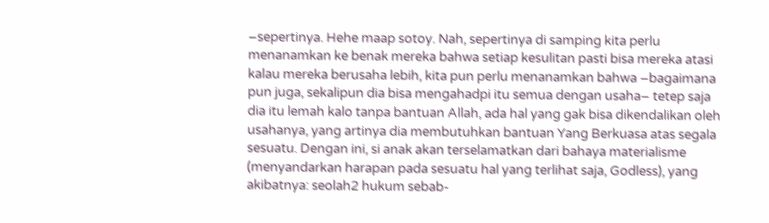–sepertinya. Hehe maap sotoy. Nah, sepertinya di samping kita perlu menanamkan ke benak mereka bahwa setiap kesulitan pasti bisa mereka atasi kalau mereka berusaha lebih, kita pun perlu menanamkan bahwa –bagaimana pun juga, sekalipun dia bisa mengahadpi itu semua dengan usaha– tetep saja dia itu lemah kalo tanpa bantuan Allah, ada hal yang gak bisa dikendalikan oleh usahanya, yang artinya dia membutuhkan bantuan Yang Berkuasa atas segala sesuatu. Dengan ini, si anak akan terselamatkan dari bahaya materialisme (menyandarkan harapan pada sesuatu hal yang terlihat saja, Godless), yang akibatnya: seolah2 hukum sebab-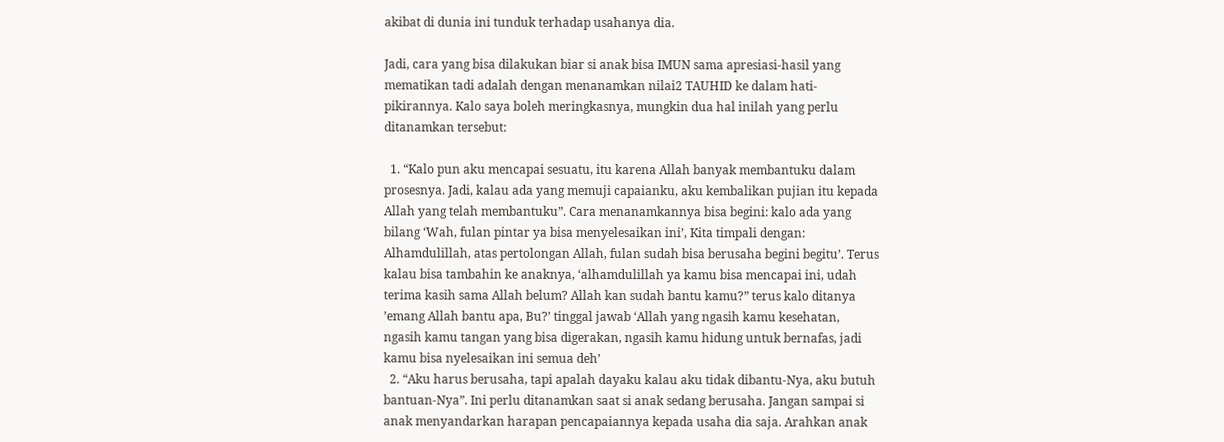akibat di dunia ini tunduk terhadap usahanya dia.

Jadi, cara yang bisa dilakukan biar si anak bisa IMUN sama apresiasi-hasil yang mematikan tadi adalah dengan menanamkan nilai2 TAUHID ke dalam hati-pikirannya. Kalo saya boleh meringkasnya, mungkin dua hal inilah yang perlu ditanamkan tersebut:

  1. “Kalo pun aku mencapai sesuatu, itu karena Allah banyak membantuku dalam prosesnya. Jadi, kalau ada yang memuji capaianku, aku kembalikan pujian itu kepada Allah yang telah membantuku”. Cara menanamkannya bisa begini: kalo ada yang bilang ‘Wah, fulan pintar ya bisa menyelesaikan ini’, Kita timpali dengan: Alhamdulillah, atas pertolongan Allah, fulan sudah bisa berusaha begini begitu’. Terus kalau bisa tambahin ke anaknya, ‘alhamdulillah ya kamu bisa mencapai ini, udah terima kasih sama Allah belum? Allah kan sudah bantu kamu?” terus kalo ditanya ’emang Allah bantu apa, Bu?’ tinggal jawab ‘Allah yang ngasih kamu kesehatan, ngasih kamu tangan yang bisa digerakan, ngasih kamu hidung untuk bernafas, jadi kamu bisa nyelesaikan ini semua deh’
  2. “Aku harus berusaha, tapi apalah dayaku kalau aku tidak dibantu-Nya, aku butuh bantuan-Nya”. Ini perlu ditanamkan saat si anak sedang berusaha. Jangan sampai si anak menyandarkan harapan pencapaiannya kepada usaha dia saja. Arahkan anak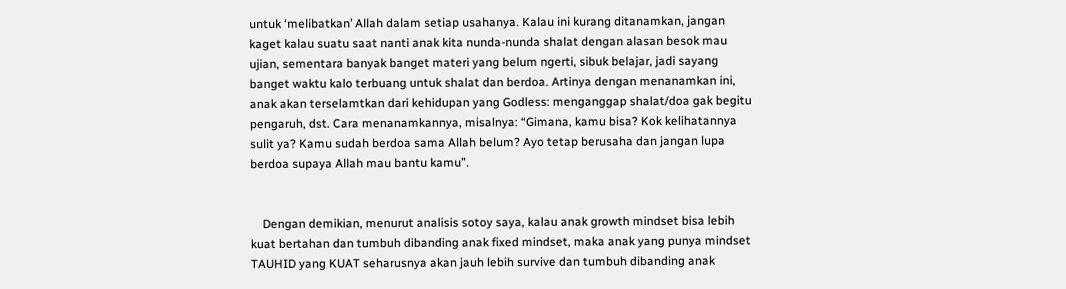untuk ‘melibatkan’ Allah dalam setiap usahanya. Kalau ini kurang ditanamkan, jangan kaget kalau suatu saat nanti anak kita nunda-nunda shalat dengan alasan besok mau ujian, sementara banyak banget materi yang belum ngerti, sibuk belajar, jadi sayang banget waktu kalo terbuang untuk shalat dan berdoa. Artinya dengan menanamkan ini, anak akan terselamtkan dari kehidupan yang Godless: menganggap shalat/doa gak begitu pengaruh, dst. Cara menanamkannya, misalnya: “Gimana, kamu bisa? Kok kelihatannya sulit ya? Kamu sudah berdoa sama Allah belum? Ayo tetap berusaha dan jangan lupa berdoa supaya Allah mau bantu kamu”.


    Dengan demikian, menurut analisis sotoy saya, kalau anak growth mindset bisa lebih kuat bertahan dan tumbuh dibanding anak fixed mindset, maka anak yang punya mindset TAUHID yang KUAT seharusnya akan jauh lebih survive dan tumbuh dibanding anak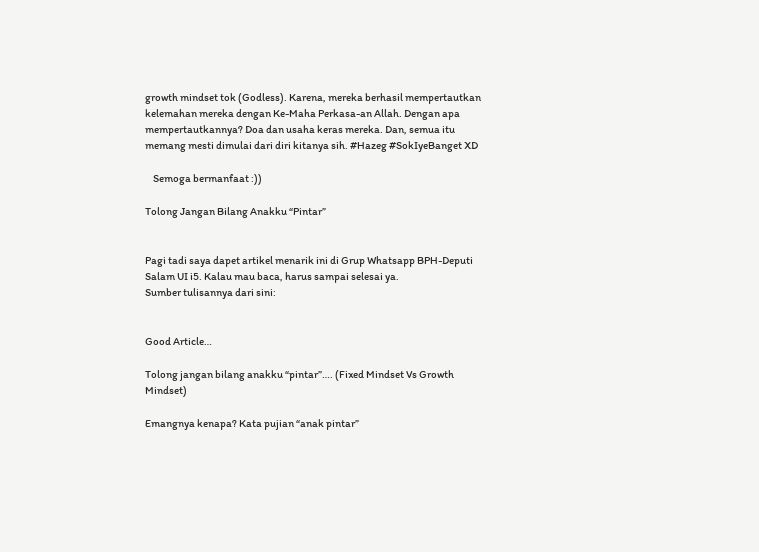growth mindset tok (Godless). Karena, mereka berhasil mempertautkan kelemahan mereka dengan Ke-Maha Perkasa-an Allah. Dengan apa mempertautkannya? Doa dan usaha keras mereka. Dan, semua itu memang mesti dimulai dari diri kitanya sih. #Hazeg #SokIyeBanget XD

    Semoga bermanfaat :))

Tolong Jangan Bilang Anakku “Pintar”


Pagi tadi saya dapet artikel menarik ini di Grup Whatsapp BPH-Deputi Salam UI i5. Kalau mau baca, harus sampai selesai ya.
Sumber tulisannya dari sini:


Good Article…

Tolong jangan bilang anakku “pintar”…. (Fixed Mindset Vs Growth Mindset)

Emangnya kenapa? Kata pujian “anak pintar”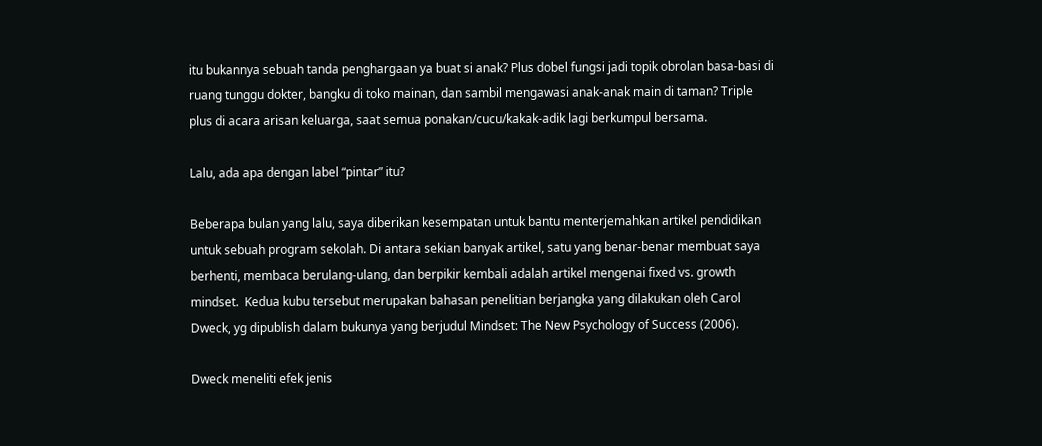itu bukannya sebuah tanda penghargaan ya buat si anak? Plus dobel fungsi jadi topik obrolan basa-basi di ruang tunggu dokter, bangku di toko mainan, dan sambil mengawasi anak-anak main di taman? Triple plus di acara arisan keluarga, saat semua ponakan/cucu/kakak-adik lagi berkumpul bersama.

Lalu, ada apa dengan label “pintar” itu?

Beberapa bulan yang lalu, saya diberikan kesempatan untuk bantu menterjemahkan artikel pendidikan untuk sebuah program sekolah. Di antara sekian banyak artikel, satu yang benar-benar membuat saya berhenti, membaca berulang-ulang, dan berpikir kembali adalah artikel mengenai fixed vs. growth mindset.  Kedua kubu tersebut merupakan bahasan penelitian berjangka yang dilakukan oleh Carol Dweck, yg dipublish dalam bukunya yang berjudul Mindset: The New Psychology of Success (2006).

Dweck meneliti efek jenis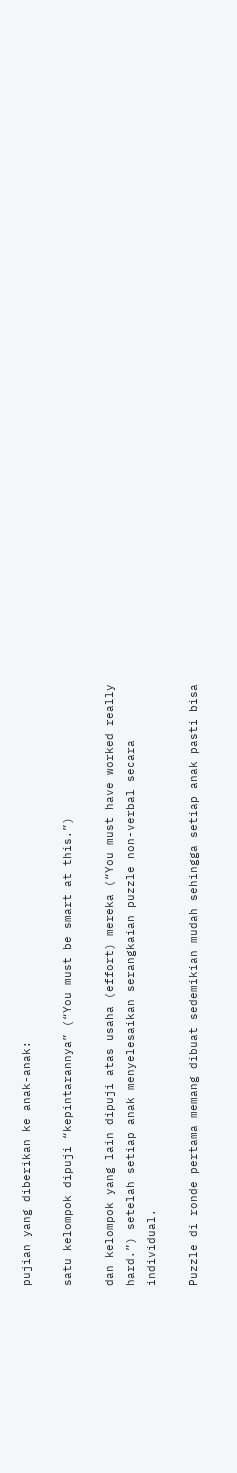pujian yang diberikan ke anak-anak:

satu kelompok dipuji “kepintarannya” (“You must be smart at this.”)

dan kelompok yang lain dipuji atas usaha (effort) mereka (“You must have worked really hard.”) setelah setiap anak menyelesaikan serangkaian puzzle non-verbal secara individual.

Puzzle di ronde pertama memang dibuat sedemikian mudah sehingga setiap anak pasti bisa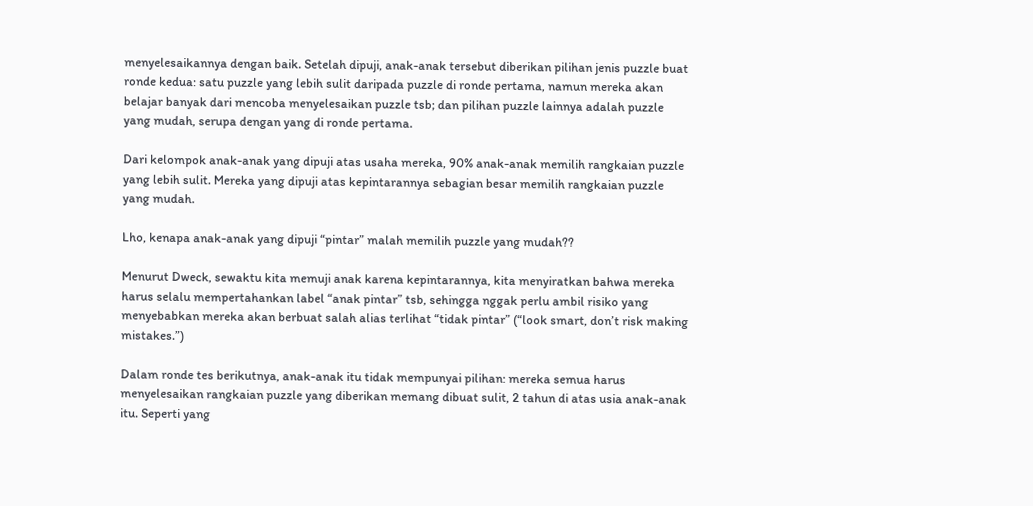menyelesaikannya dengan baik. Setelah dipuji, anak-anak tersebut diberikan pilihan jenis puzzle buat ronde kedua: satu puzzle yang lebih sulit daripada puzzle di ronde pertama, namun mereka akan belajar banyak dari mencoba menyelesaikan puzzle tsb; dan pilihan puzzle lainnya adalah puzzle yang mudah, serupa dengan yang di ronde pertama.

Dari kelompok anak-anak yang dipuji atas usaha mereka, 90% anak-anak memilih rangkaian puzzle yang lebih sulit. Mereka yang dipuji atas kepintarannya sebagian besar memilih rangkaian puzzle yang mudah.

Lho, kenapa anak-anak yang dipuji “pintar” malah memilih puzzle yang mudah??

Menurut Dweck, sewaktu kita memuji anak karena kepintarannya, kita menyiratkan bahwa mereka harus selalu mempertahankan label “anak pintar” tsb, sehingga nggak perlu ambil risiko yang menyebabkan mereka akan berbuat salah alias terlihat “tidak pintar” (“look smart, don’t risk making mistakes.”)

Dalam ronde tes berikutnya, anak-anak itu tidak mempunyai pilihan: mereka semua harus menyelesaikan rangkaian puzzle yang diberikan memang dibuat sulit, 2 tahun di atas usia anak-anak itu. Seperti yang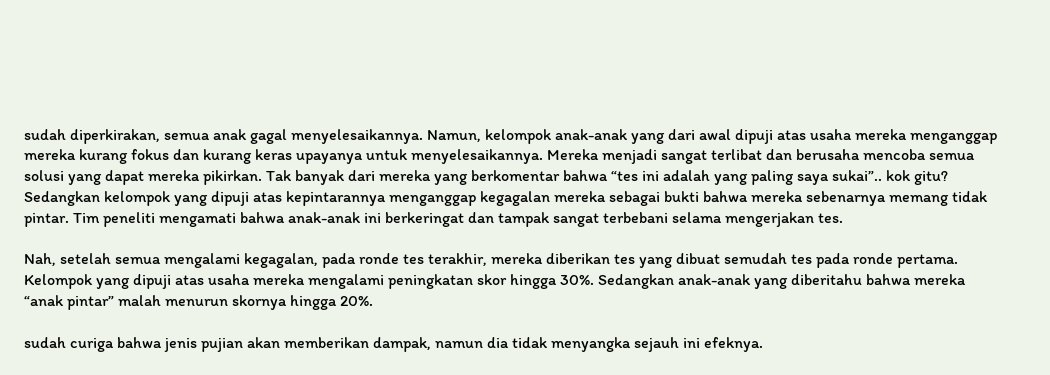sudah diperkirakan, semua anak gagal menyelesaikannya. Namun, kelompok anak-anak yang dari awal dipuji atas usaha mereka menganggap mereka kurang fokus dan kurang keras upayanya untuk menyelesaikannya. Mereka menjadi sangat terlibat dan berusaha mencoba semua solusi yang dapat mereka pikirkan. Tak banyak dari mereka yang berkomentar bahwa “tes ini adalah yang paling saya sukai”.. kok gitu? Sedangkan kelompok yang dipuji atas kepintarannya menganggap kegagalan mereka sebagai bukti bahwa mereka sebenarnya memang tidak pintar. Tim peneliti mengamati bahwa anak-anak ini berkeringat dan tampak sangat terbebani selama mengerjakan tes.

Nah, setelah semua mengalami kegagalan, pada ronde tes terakhir, mereka diberikan tes yang dibuat semudah tes pada ronde pertama. Kelompok yang dipuji atas usaha mereka mengalami peningkatan skor hingga 30%. Sedangkan anak-anak yang diberitahu bahwa mereka “anak pintar” malah menurun skornya hingga 20%.

sudah curiga bahwa jenis pujian akan memberikan dampak, namun dia tidak menyangka sejauh ini efeknya.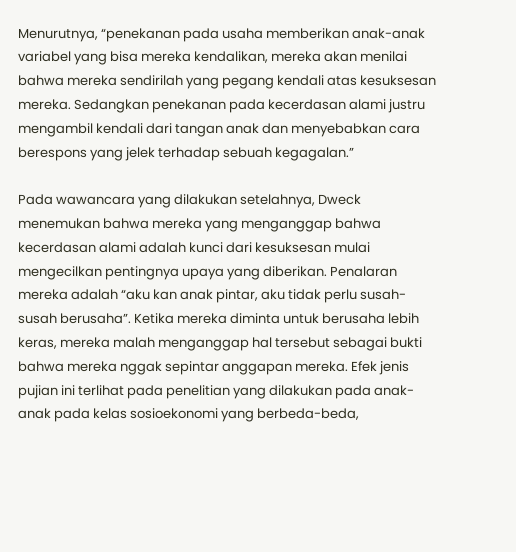Menurutnya, “penekanan pada usaha memberikan anak-anak variabel yang bisa mereka kendalikan, mereka akan menilai bahwa mereka sendirilah yang pegang kendali atas kesuksesan mereka. Sedangkan penekanan pada kecerdasan alami justru mengambil kendali dari tangan anak dan menyebabkan cara berespons yang jelek terhadap sebuah kegagalan.”

Pada wawancara yang dilakukan setelahnya, Dweck menemukan bahwa mereka yang menganggap bahwa kecerdasan alami adalah kunci dari kesuksesan mulai mengecilkan pentingnya upaya yang diberikan. Penalaran mereka adalah “aku kan anak pintar, aku tidak perlu susah-susah berusaha”. Ketika mereka diminta untuk berusaha lebih keras, mereka malah menganggap hal tersebut sebagai bukti bahwa mereka nggak sepintar anggapan mereka. Efek jenis pujian ini terlihat pada penelitian yang dilakukan pada anak-anak pada kelas sosioekonomi yang berbeda-beda,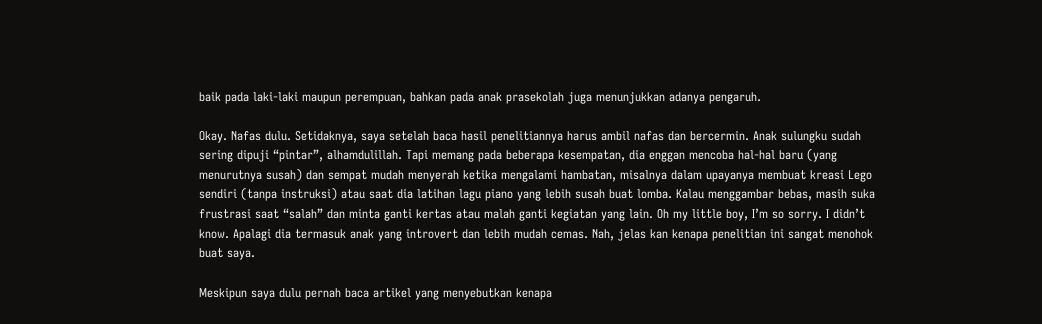baik pada laki-laki maupun perempuan, bahkan pada anak prasekolah juga menunjukkan adanya pengaruh.

Okay. Nafas dulu. Setidaknya, saya setelah baca hasil penelitiannya harus ambil nafas dan bercermin. Anak sulungku sudah sering dipuji “pintar”, alhamdulillah. Tapi memang pada beberapa kesempatan, dia enggan mencoba hal-hal baru (yang menurutnya susah) dan sempat mudah menyerah ketika mengalami hambatan, misalnya dalam upayanya membuat kreasi Lego sendiri (tanpa instruksi) atau saat dia latihan lagu piano yang lebih susah buat lomba. Kalau menggambar bebas, masih suka frustrasi saat “salah” dan minta ganti kertas atau malah ganti kegiatan yang lain. Oh my little boy, I’m so sorry. I didn’t know. Apalagi dia termasuk anak yang introvert dan lebih mudah cemas. Nah, jelas kan kenapa penelitian ini sangat menohok buat saya.

Meskipun saya dulu pernah baca artikel yang menyebutkan kenapa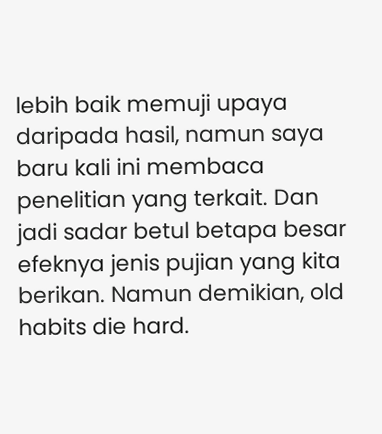lebih baik memuji upaya daripada hasil, namun saya baru kali ini membaca penelitian yang terkait. Dan jadi sadar betul betapa besar efeknya jenis pujian yang kita berikan. Namun demikian, old habits die hard.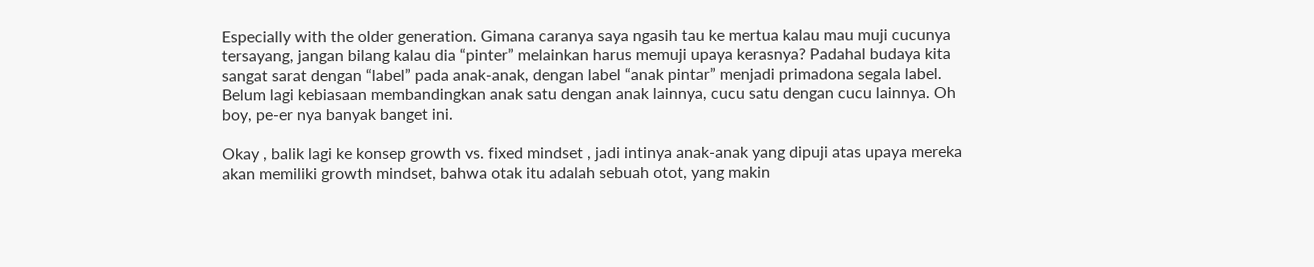Especially with the older generation. Gimana caranya saya ngasih tau ke mertua kalau mau muji cucunya tersayang, jangan bilang kalau dia “pinter” melainkan harus memuji upaya kerasnya? Padahal budaya kita sangat sarat dengan “label” pada anak-anak, dengan label “anak pintar” menjadi primadona segala label. Belum lagi kebiasaan membandingkan anak satu dengan anak lainnya, cucu satu dengan cucu lainnya. Oh boy, pe-er nya banyak banget ini.

Okay , balik lagi ke konsep growth vs. fixed mindset , jadi intinya anak-anak yang dipuji atas upaya mereka akan memiliki growth mindset, bahwa otak itu adalah sebuah otot, yang makin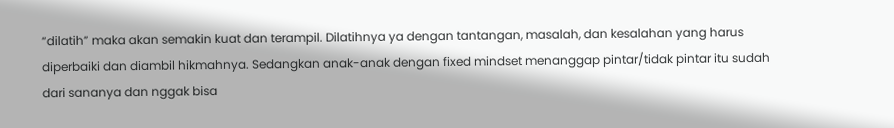“dilatih” maka akan semakin kuat dan terampil. Dilatihnya ya dengan tantangan, masalah, dan kesalahan yang harus diperbaiki dan diambil hikmahnya. Sedangkan anak-anak dengan fixed mindset menanggap pintar/tidak pintar itu sudah dari sananya dan nggak bisa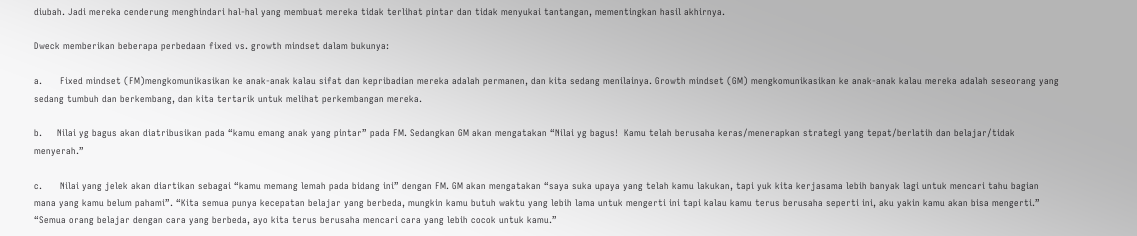diubah. Jadi mereka cenderung menghindari hal-hal yang membuat mereka tidak terlihat pintar dan tidak menyukai tantangan, mementingkan hasil akhirnya.

Dweck memberikan beberapa perbedaan fixed vs. growth mindset dalam bukunya:

a.      Fixed mindset (FM)mengkomunikasikan ke anak-anak kalau sifat dan kepribadian mereka adalah permanen, dan kita sedang menilainya. Growth mindset (GM) mengkomunikasikan ke anak-anak kalau mereka adalah seseorang yang sedang tumbuh dan berkembang, dan kita tertarik untuk melihat perkembangan mereka.

b.     Nilai yg bagus akan diatribusikan pada “kamu emang anak yang pintar” pada FM. Sedangkan GM akan mengatakan “Nilai yg bagus!  Kamu telah berusaha keras/menerapkan strategi yang tepat/berlatih dan belajar/tidak menyerah.”

c.      Nilai yang jelek akan diartikan sebagai “kamu memang lemah pada bidang ini” dengan FM. GM akan mengatakan “saya suka upaya yang telah kamu lakukan, tapi yuk kita kerjasama lebih banyak lagi untuk mencari tahu bagian mana yang kamu belum pahami”. “Kita semua punya kecepatan belajar yang berbeda, mungkin kamu butuh waktu yang lebih lama untuk mengerti ini tapi kalau kamu terus berusaha seperti ini, aku yakin kamu akan bisa mengerti.” “Semua orang belajar dengan cara yang berbeda, ayo kita terus berusaha mencari cara yang lebih cocok untuk kamu.”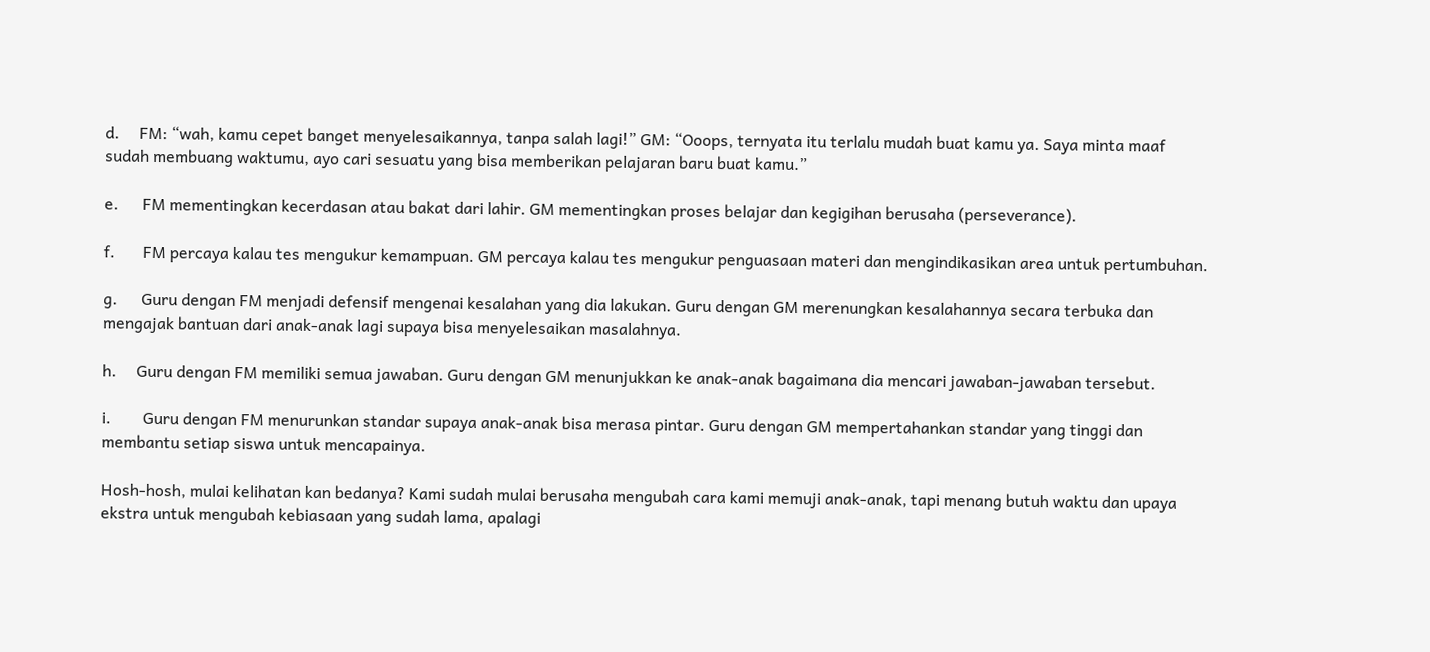d.     FM: “wah, kamu cepet banget menyelesaikannya, tanpa salah lagi!” GM: “Ooops, ternyata itu terlalu mudah buat kamu ya. Saya minta maaf sudah membuang waktumu, ayo cari sesuatu yang bisa memberikan pelajaran baru buat kamu.”

e.      FM mementingkan kecerdasan atau bakat dari lahir. GM mementingkan proses belajar dan kegigihan berusaha (perseverance).

f.       FM percaya kalau tes mengukur kemampuan. GM percaya kalau tes mengukur penguasaan materi dan mengindikasikan area untuk pertumbuhan.

g.      Guru dengan FM menjadi defensif mengenai kesalahan yang dia lakukan. Guru dengan GM merenungkan kesalahannya secara terbuka dan mengajak bantuan dari anak-anak lagi supaya bisa menyelesaikan masalahnya.

h.     Guru dengan FM memiliki semua jawaban. Guru dengan GM menunjukkan ke anak-anak bagaimana dia mencari jawaban-jawaban tersebut.

i.        Guru dengan FM menurunkan standar supaya anak-anak bisa merasa pintar. Guru dengan GM mempertahankan standar yang tinggi dan membantu setiap siswa untuk mencapainya.

Hosh-hosh, mulai kelihatan kan bedanya? Kami sudah mulai berusaha mengubah cara kami memuji anak-anak, tapi menang butuh waktu dan upaya ekstra untuk mengubah kebiasaan yang sudah lama, apalagi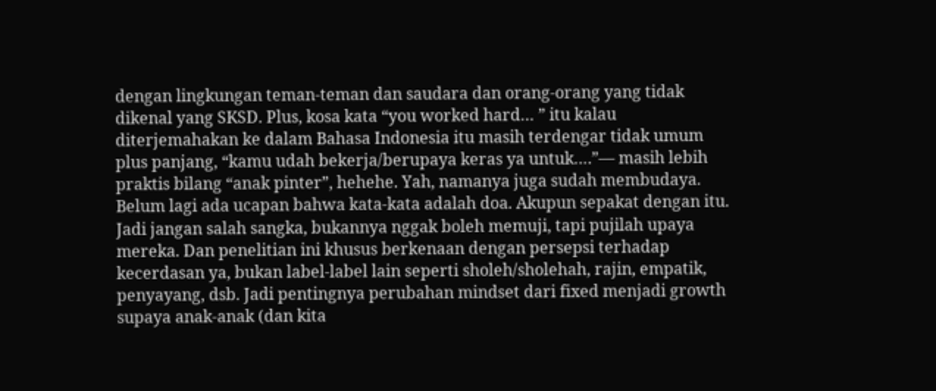dengan lingkungan teman-teman dan saudara dan orang-orang yang tidak dikenal yang SKSD. Plus, kosa kata “you worked hard… ” itu kalau diterjemahakan ke dalam Bahasa Indonesia itu masih terdengar tidak umum plus panjang, “kamu udah bekerja/berupaya keras ya untuk….”— masih lebih praktis bilang “anak pinter”, hehehe. Yah, namanya juga sudah membudaya. Belum lagi ada ucapan bahwa kata-kata adalah doa. Akupun sepakat dengan itu. Jadi jangan salah sangka, bukannya nggak boleh memuji, tapi pujilah upaya mereka. Dan penelitian ini khusus berkenaan dengan persepsi terhadap kecerdasan ya, bukan label-label lain seperti sholeh/sholehah, rajin, empatik, penyayang, dsb. Jadi pentingnya perubahan mindset dari fixed menjadi growth supaya anak-anak (dan kita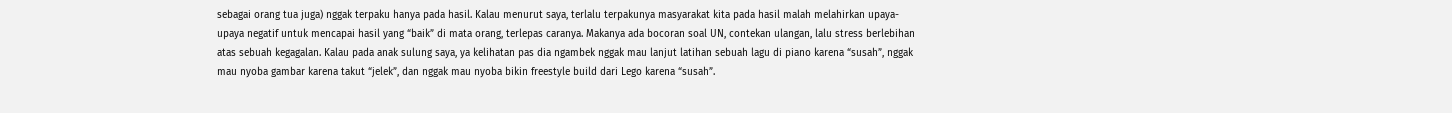sebagai orang tua juga) nggak terpaku hanya pada hasil. Kalau menurut saya, terlalu terpakunya masyarakat kita pada hasil malah melahirkan upaya-upaya negatif untuk mencapai hasil yang “baik” di mata orang, terlepas caranya. Makanya ada bocoran soal UN, contekan ulangan, lalu stress berlebihan atas sebuah kegagalan. Kalau pada anak sulung saya, ya kelihatan pas dia ngambek nggak mau lanjut latihan sebuah lagu di piano karena “susah”, nggak mau nyoba gambar karena takut “jelek”, dan nggak mau nyoba bikin freestyle build dari Lego karena “susah”.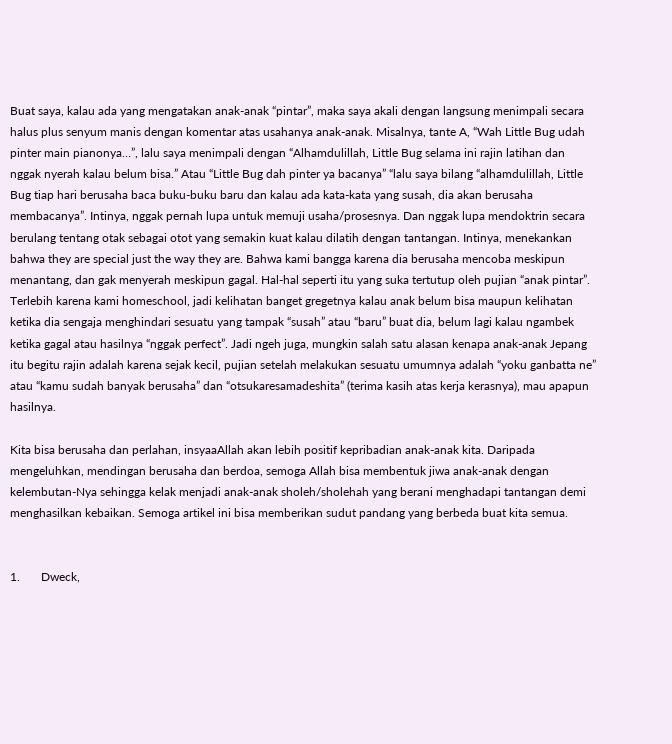Buat saya, kalau ada yang mengatakan anak-anak “pintar”, maka saya akali dengan langsung menimpali secara halus plus senyum manis dengan komentar atas usahanya anak-anak. Misalnya, tante A, “Wah Little Bug udah pinter main pianonya…”, lalu saya menimpali dengan “Alhamdulillah, Little Bug selama ini rajin latihan dan nggak nyerah kalau belum bisa.” Atau “Little Bug dah pinter ya bacanya” “lalu saya bilang “alhamdulillah, Little Bug tiap hari berusaha baca buku-buku baru dan kalau ada kata-kata yang susah, dia akan berusaha membacanya”. Intinya, nggak pernah lupa untuk memuji usaha/prosesnya. Dan nggak lupa mendoktrin secara berulang tentang otak sebagai otot yang semakin kuat kalau dilatih dengan tantangan. Intinya, menekankan bahwa they are special just the way they are. Bahwa kami bangga karena dia berusaha mencoba meskipun menantang, dan gak menyerah meskipun gagal. Hal-hal seperti itu yang suka tertutup oleh pujian “anak pintar”. Terlebih karena kami homeschool, jadi kelihatan banget gregetnya kalau anak belum bisa maupun kelihatan ketika dia sengaja menghindari sesuatu yang tampak “susah” atau “baru” buat dia, belum lagi kalau ngambek ketika gagal atau hasilnya “nggak perfect”. Jadi ngeh juga, mungkin salah satu alasan kenapa anak-anak Jepang itu begitu rajin adalah karena sejak kecil, pujian setelah melakukan sesuatu umumnya adalah “yoku ganbatta ne” atau “kamu sudah banyak berusaha” dan “otsukaresamadeshita” (terima kasih atas kerja kerasnya), mau apapun hasilnya.

Kita bisa berusaha dan perlahan, insyaaAllah akan lebih positif kepribadian anak-anak kita. Daripada mengeluhkan, mendingan berusaha dan berdoa, semoga Allah bisa membentuk jiwa anak-anak dengan kelembutan-Nya sehingga kelak menjadi anak-anak sholeh/sholehah yang berani menghadapi tantangan demi menghasilkan kebaikan. Semoga artikel ini bisa memberikan sudut pandang yang berbeda buat kita semua.


1.       Dweck,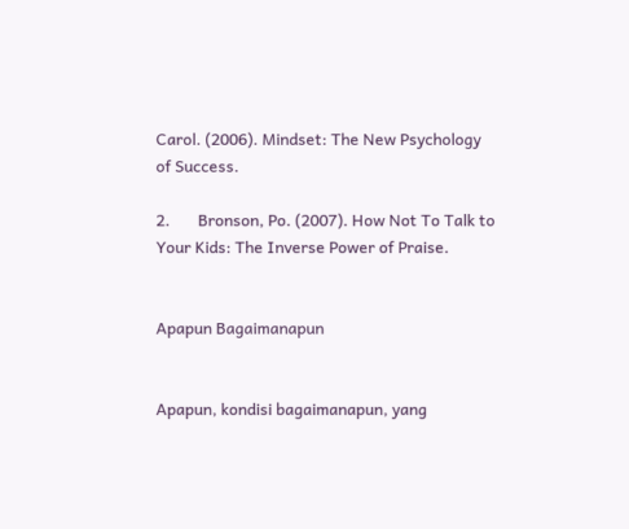Carol. (2006). Mindset: The New Psychology of Success.

2.       Bronson, Po. (2007). How Not To Talk to Your Kids: The Inverse Power of Praise.


Apapun Bagaimanapun


Apapun, kondisi bagaimanapun, yang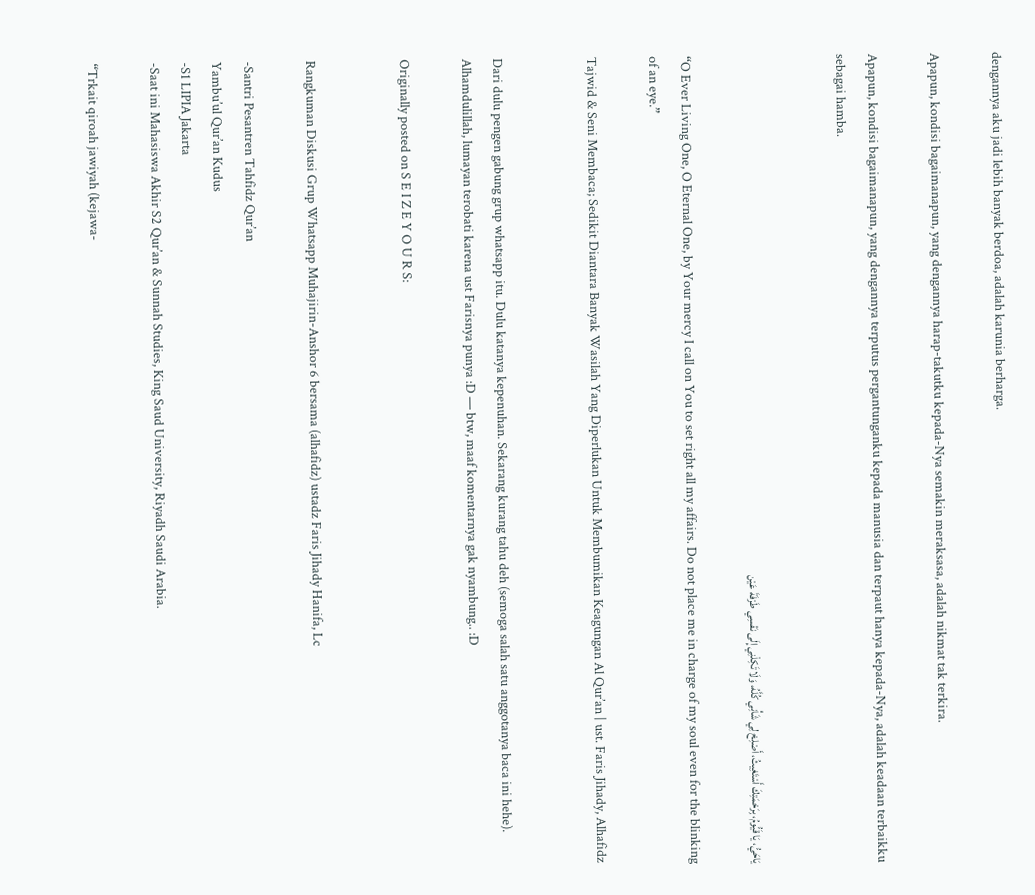dengannya aku jadi lebih banyak berdoa, adalah karunia berharga.

Apapun, kondisi bagaimanapun, yang dengannya harap-takutku kepada-Nya semakin meraksasa, adalah nikmat tak terkira.

Apapun, kondisi bagaimanapun, yang dengannya terputus pergantunganku kepada manusia dan terpaut hanya kepada-Nya, adalah keadaan terbaikku sebagai hamba.


يَاحَيُّ، يَا قَيُّومُ، بِرَحْمَتِكَ أَسْتَغِيثُ، أَصْلِحْ لِي شَأْنِي كُلَّهُ، وَلَا تَكِلْنِي إِلَى نَفْسِي طَرْفَةَ عَيْن

“O Ever Living One, O Eternal One, by Your mercy I call on You to set right all my affairs. Do not place me in charge of my soul even for the blinking of an eye.”

Tajwid & Seni Membaca; Sedikit Diantara Banyak Wasilah Yang Diperlukan Untuk Membumikan Keagungan Al Qur’an | ust. Faris Jihady, Alhafidz


Dari dulu pengen gabung grup whatsapp itu. Dulu katanya kepenuhan. Sekarang kurang tahu deh (semoga salah satu anggotanya baca ini hehe). Alhamdulillah, lumayan terobati karena ust Farisnya punya :D — btw, maaf komentarnya gak nyambung.. :D

Originally posted on S E I Z E Y O U R S:


Rangkuman Diskusi Grup Whatsapp Muhajirin-Anshor 6 bersama (alhafidz) ustadz Faris Jihady Hanifa, Lc

-Santri Pesantren Tahfidz Qur’an
Yambu’ul Qur’an Kudus
-S1 LIPIA Jakarta
-Saat ini Mahasiswa Akhir S2 Qur’an & Sunnah Studies, King Saud University, Riyadh Saudi Arabia.

“Trkait qiroah jawiyah (kejawa-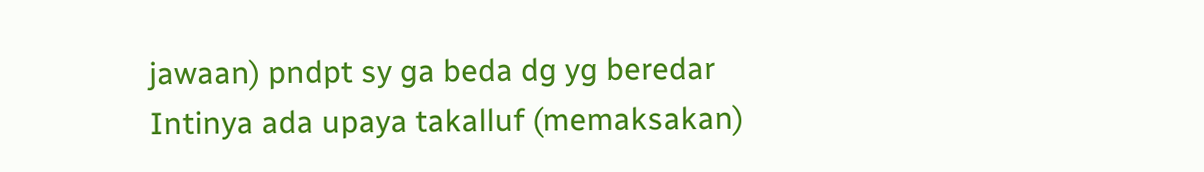jawaan) pndpt sy ga beda dg yg beredar
Intinya ada upaya takalluf (memaksakan)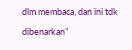dlm membaca, dan ini tdk dibenarkan”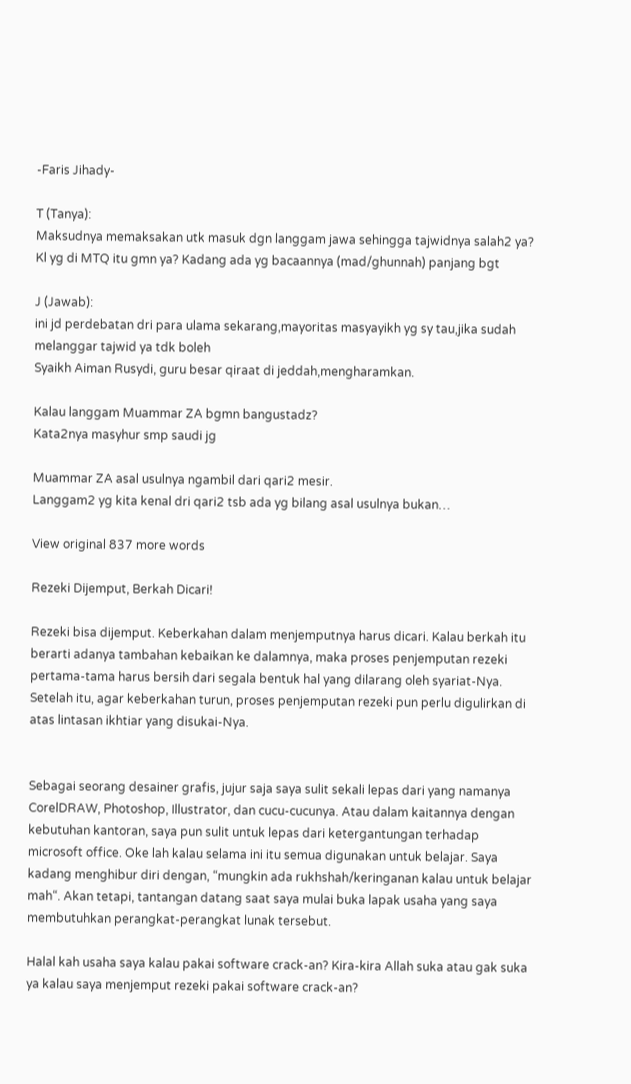-Faris Jihady-

T (Tanya):
Maksudnya memaksakan utk masuk dgn langgam jawa sehingga tajwidnya salah2 ya?
Kl yg di MTQ itu gmn ya? Kadang ada yg bacaannya (mad/ghunnah) panjang bgt

J (Jawab):
ini jd perdebatan dri para ulama sekarang,mayoritas masyayikh yg sy tau,jika sudah melanggar tajwid ya tdk boleh
Syaikh Aiman Rusydi, guru besar qiraat di jeddah,mengharamkan.

Kalau langgam Muammar ZA bgmn bangustadz?
Kata2nya masyhur smp saudi jg

Muammar ZA asal usulnya ngambil dari qari2 mesir.
Langgam2 yg kita kenal dri qari2 tsb ada yg bilang asal usulnya bukan…

View original 837 more words

Rezeki Dijemput, Berkah Dicari!

Rezeki bisa dijemput. Keberkahan dalam menjemputnya harus dicari. Kalau berkah itu berarti adanya tambahan kebaikan ke dalamnya, maka proses penjemputan rezeki pertama-tama harus bersih dari segala bentuk hal yang dilarang oleh syariat-Nya. Setelah itu, agar keberkahan turun, proses penjemputan rezeki pun perlu digulirkan di atas lintasan ikhtiar yang disukai-Nya.


Sebagai seorang desainer grafis, jujur saja saya sulit sekali lepas dari yang namanya CorelDRAW, Photoshop, Illustrator, dan cucu-cucunya. Atau dalam kaitannya dengan kebutuhan kantoran, saya pun sulit untuk lepas dari ketergantungan terhadap microsoft office. Oke lah kalau selama ini itu semua digunakan untuk belajar. Saya kadang menghibur diri dengan, “mungkin ada rukhshah/keringanan kalau untuk belajar mah“. Akan tetapi, tantangan datang saat saya mulai buka lapak usaha yang saya membutuhkan perangkat-perangkat lunak tersebut.

Halal kah usaha saya kalau pakai software crack-an? Kira-kira Allah suka atau gak suka ya kalau saya menjemput rezeki pakai software crack-an?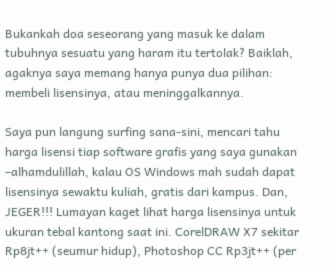Bukankah doa seseorang yang masuk ke dalam tubuhnya sesuatu yang haram itu tertolak? Baiklah, agaknya saya memang hanya punya dua pilihan: membeli lisensinya, atau meninggalkannya.

Saya pun langung surfing sana-sini, mencari tahu harga lisensi tiap software grafis yang saya gunakan –alhamdulillah, kalau OS Windows mah sudah dapat lisensinya sewaktu kuliah, gratis dari kampus. Dan, JEGER!!! Lumayan kaget lihat harga lisensinya untuk ukuran tebal kantong saat ini. CorelDRAW X7 sekitar Rp8jt++ (seumur hidup), Photoshop CC Rp3jt++ (per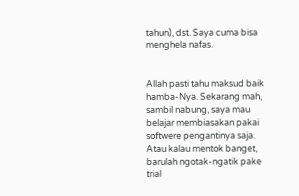tahun), dst. Saya cuma bisa menghela nafas.


Allah pasti tahu maksud baik hamba-Nya. Sekarang mah, sambil nabung, saya mau belajar membiasakan pakai softwere pengantinya saja. Atau kalau mentok banget, barulah ngotak-ngatik pake trial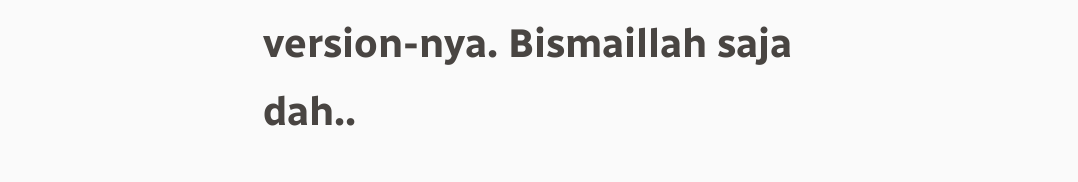version-nya. Bismaillah saja dah..